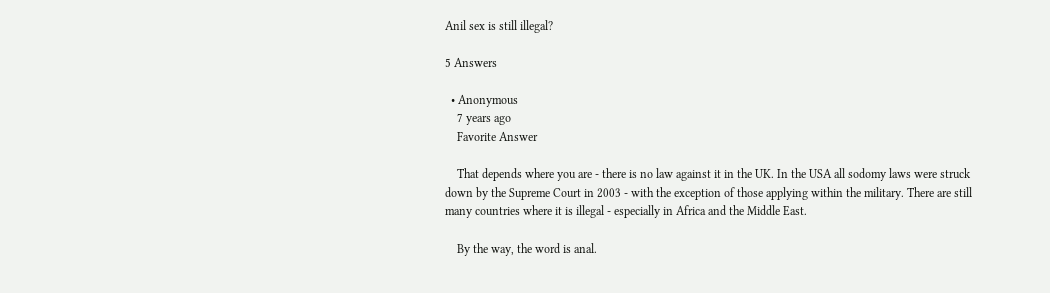Anil sex is still illegal?

5 Answers

  • Anonymous
    7 years ago
    Favorite Answer

    That depends where you are - there is no law against it in the UK. In the USA all sodomy laws were struck down by the Supreme Court in 2003 - with the exception of those applying within the military. There are still many countries where it is illegal - especially in Africa and the Middle East.

    By the way, the word is anal.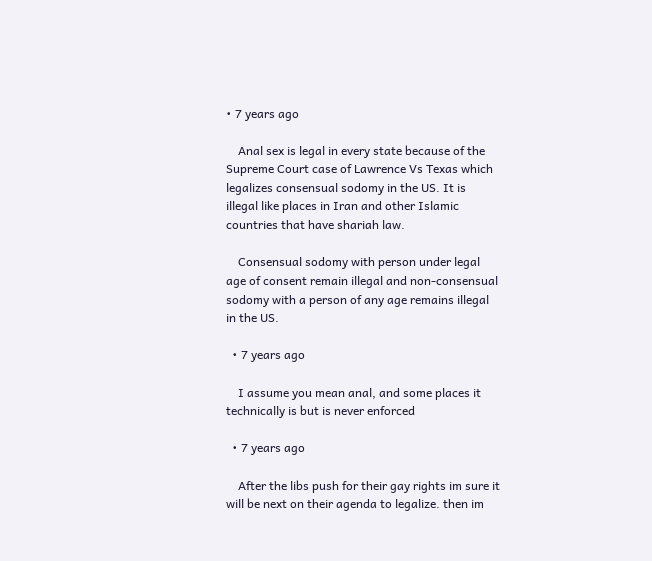• 7 years ago

    Anal sex is legal in every state because of the Supreme Court case of Lawrence Vs Texas which legalizes consensual sodomy in the US. It is illegal like places in Iran and other Islamic countries that have shariah law.

    Consensual sodomy with person under legal age of consent remain illegal and non-consensual sodomy with a person of any age remains illegal in the US.

  • 7 years ago

    I assume you mean anal, and some places it technically is but is never enforced

  • 7 years ago

    After the libs push for their gay rights im sure it will be next on their agenda to legalize. then im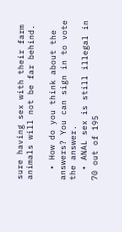sure having sex with their farm animals will not be far behind.

  • How do you think about the answers? You can sign in to vote the answer.
  • ANAL sex is still illegal in 70 out of 195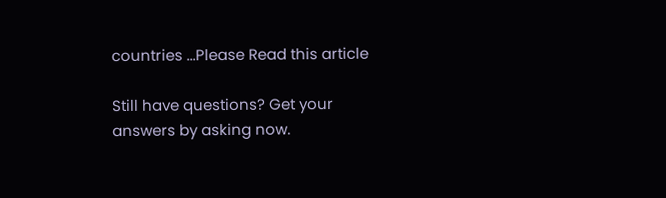countries ...Please Read this article

Still have questions? Get your answers by asking now.